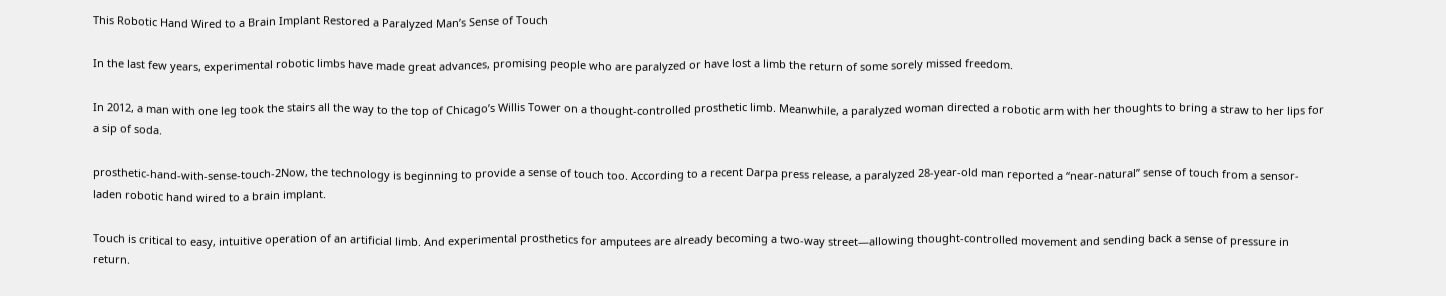This Robotic Hand Wired to a Brain Implant Restored a Paralyzed Man’s Sense of Touch

In the last few years, experimental robotic limbs have made great advances, promising people who are paralyzed or have lost a limb the return of some sorely missed freedom.

In 2012, a man with one leg took the stairs all the way to the top of Chicago’s Willis Tower on a thought-controlled prosthetic limb. Meanwhile, a paralyzed woman directed a robotic arm with her thoughts to bring a straw to her lips for a sip of soda.

prosthetic-hand-with-sense-touch-2Now, the technology is beginning to provide a sense of touch too. According to a recent Darpa press release, a paralyzed 28-year-old man reported a “near-natural” sense of touch from a sensor-laden robotic hand wired to a brain implant.

Touch is critical to easy, intuitive operation of an artificial limb. And experimental prosthetics for amputees are already becoming a two-way street—allowing thought-controlled movement and sending back a sense of pressure in return.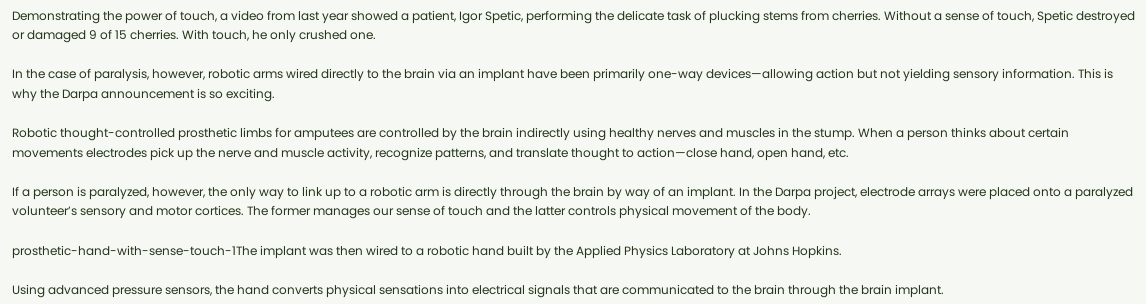Demonstrating the power of touch, a video from last year showed a patient, Igor Spetic, performing the delicate task of plucking stems from cherries. Without a sense of touch, Spetic destroyed or damaged 9 of 15 cherries. With touch, he only crushed one.

In the case of paralysis, however, robotic arms wired directly to the brain via an implant have been primarily one-way devices—allowing action but not yielding sensory information. This is why the Darpa announcement is so exciting.

Robotic thought-controlled prosthetic limbs for amputees are controlled by the brain indirectly using healthy nerves and muscles in the stump. When a person thinks about certain movements electrodes pick up the nerve and muscle activity, recognize patterns, and translate thought to action—close hand, open hand, etc.

If a person is paralyzed, however, the only way to link up to a robotic arm is directly through the brain by way of an implant. In the Darpa project, electrode arrays were placed onto a paralyzed volunteer’s sensory and motor cortices. The former manages our sense of touch and the latter controls physical movement of the body.

prosthetic-hand-with-sense-touch-1The implant was then wired to a robotic hand built by the Applied Physics Laboratory at Johns Hopkins.

Using advanced pressure sensors, the hand converts physical sensations into electrical signals that are communicated to the brain through the brain implant.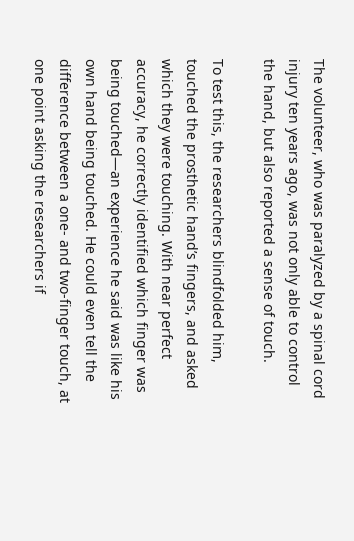The volunteer, who was paralyzed by a spinal cord injury ten years ago, was not only able to control the hand, but also reported a sense of touch.

To test this, the researchers blindfolded him, touched the prosthetic hand’s fingers, and asked which they were touching. With near perfect accuracy, he correctly identified which finger was being touched—an experience he said was like his own hand being touched. He could even tell the difference between a one- and two-finger touch, at one point asking the researchers if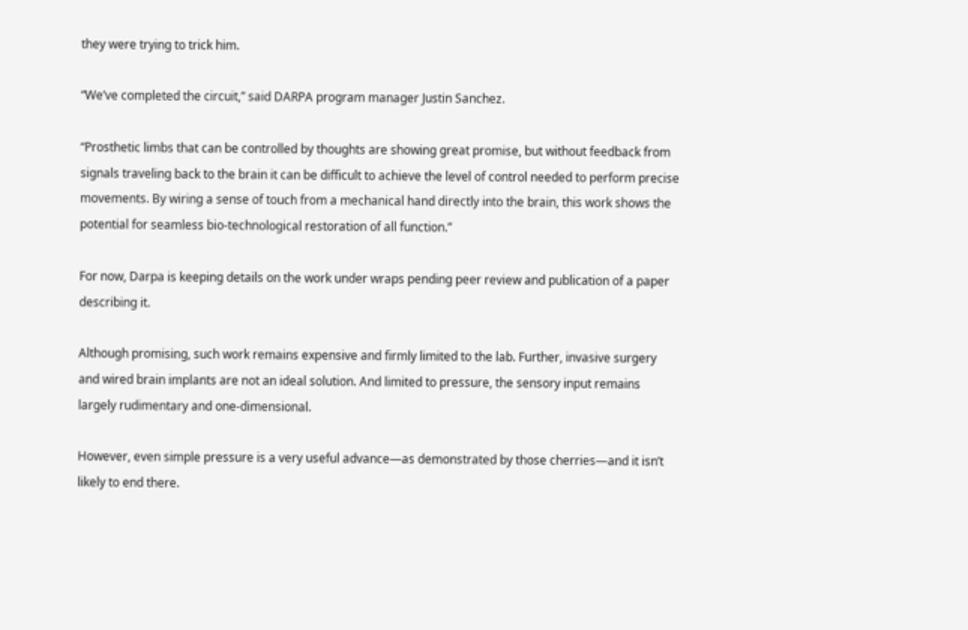they were trying to trick him.

“We’ve completed the circuit,” said DARPA program manager Justin Sanchez.

“Prosthetic limbs that can be controlled by thoughts are showing great promise, but without feedback from signals traveling back to the brain it can be difficult to achieve the level of control needed to perform precise movements. By wiring a sense of touch from a mechanical hand directly into the brain, this work shows the potential for seamless bio-technological restoration of all function.”

For now, Darpa is keeping details on the work under wraps pending peer review and publication of a paper describing it.

Although promising, such work remains expensive and firmly limited to the lab. Further, invasive surgery and wired brain implants are not an ideal solution. And limited to pressure, the sensory input remains largely rudimentary and one-dimensional.

However, even simple pressure is a very useful advance—as demonstrated by those cherries—and it isn’t likely to end there.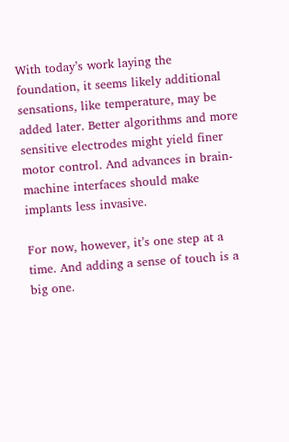With today’s work laying the foundation, it seems likely additional sensations, like temperature, may be added later. Better algorithms and more sensitive electrodes might yield finer motor control. And advances in brain-machine interfaces should make implants less invasive.

For now, however, it’s one step at a time. And adding a sense of touch is a big one.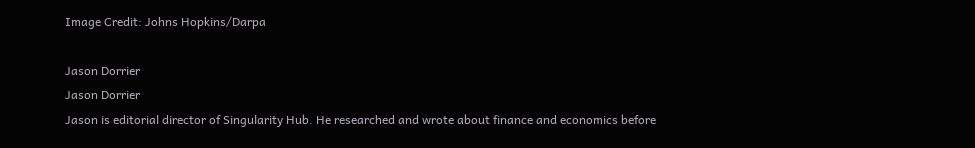Image Credit: Johns Hopkins/Darpa

Jason Dorrier
Jason Dorrier
Jason is editorial director of Singularity Hub. He researched and wrote about finance and economics before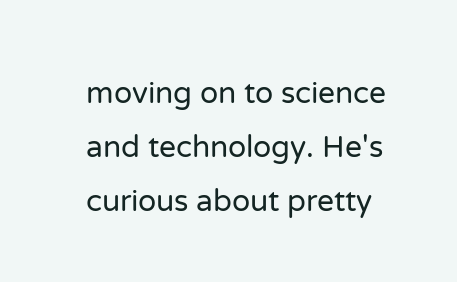moving on to science and technology. He's curious about pretty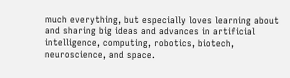much everything, but especially loves learning about and sharing big ideas and advances in artificial intelligence, computing, robotics, biotech, neuroscience, and space.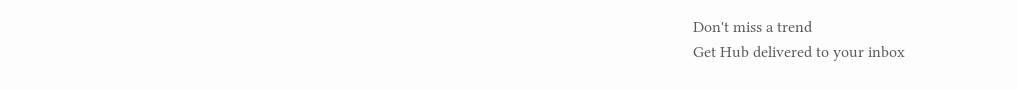Don't miss a trend
Get Hub delivered to your inbox